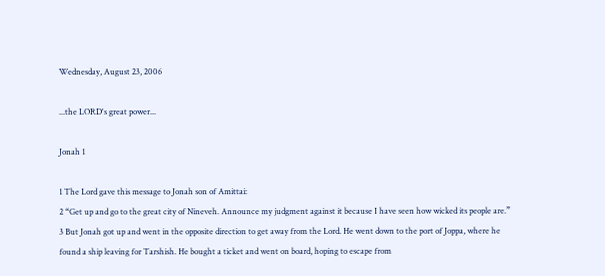Wednesday, August 23, 2006

...the LORD's great power...

Jonah 1

1 The Lord gave this message to Jonah son of Amittai:
2 “Get up and go to the great city of Nineveh. Announce my judgment against it because I have seen how wicked its people are.”
3 But Jonah got up and went in the opposite direction to get away from the Lord. He went down to the port of Joppa, where he found a ship leaving for Tarshish. He bought a ticket and went on board, hoping to escape from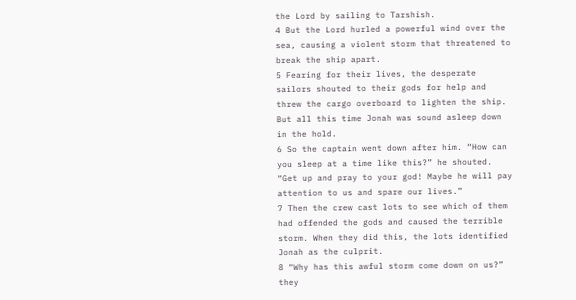the Lord by sailing to Tarshish.
4 But the Lord hurled a powerful wind over the sea, causing a violent storm that threatened to break the ship apart.
5 Fearing for their lives, the desperate sailors shouted to their gods for help and threw the cargo overboard to lighten the ship. But all this time Jonah was sound asleep down in the hold.
6 So the captain went down after him. “How can you sleep at a time like this?” he shouted. “Get up and pray to your god! Maybe he will pay attention to us and spare our lives.”
7 Then the crew cast lots to see which of them had offended the gods and caused the terrible storm. When they did this, the lots identified Jonah as the culprit.
8 “Why has this awful storm come down on us?” they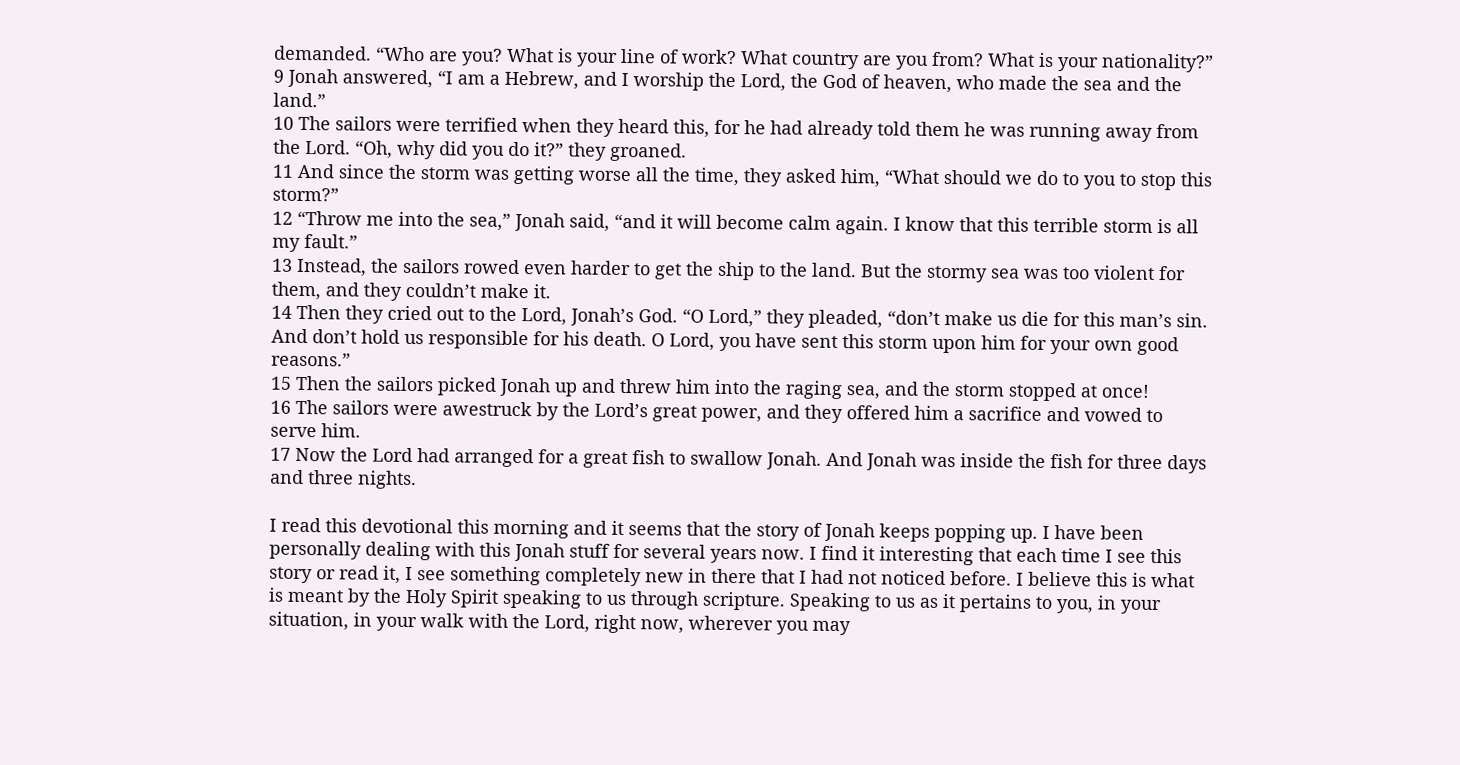demanded. “Who are you? What is your line of work? What country are you from? What is your nationality?”
9 Jonah answered, “I am a Hebrew, and I worship the Lord, the God of heaven, who made the sea and the land.”
10 The sailors were terrified when they heard this, for he had already told them he was running away from the Lord. “Oh, why did you do it?” they groaned.
11 And since the storm was getting worse all the time, they asked him, “What should we do to you to stop this storm?”
12 “Throw me into the sea,” Jonah said, “and it will become calm again. I know that this terrible storm is all my fault.”
13 Instead, the sailors rowed even harder to get the ship to the land. But the stormy sea was too violent for them, and they couldn’t make it.
14 Then they cried out to the Lord, Jonah’s God. “O Lord,” they pleaded, “don’t make us die for this man’s sin. And don’t hold us responsible for his death. O Lord, you have sent this storm upon him for your own good reasons.”
15 Then the sailors picked Jonah up and threw him into the raging sea, and the storm stopped at once!
16 The sailors were awestruck by the Lord’s great power, and they offered him a sacrifice and vowed to serve him.
17 Now the Lord had arranged for a great fish to swallow Jonah. And Jonah was inside the fish for three days and three nights.

I read this devotional this morning and it seems that the story of Jonah keeps popping up. I have been personally dealing with this Jonah stuff for several years now. I find it interesting that each time I see this story or read it, I see something completely new in there that I had not noticed before. I believe this is what is meant by the Holy Spirit speaking to us through scripture. Speaking to us as it pertains to you, in your situation, in your walk with the Lord, right now, wherever you may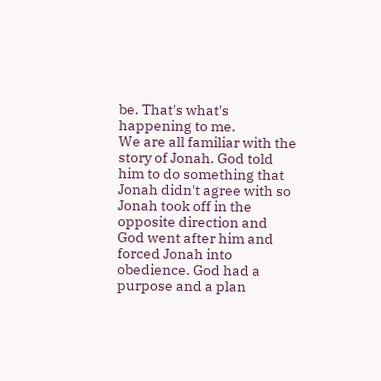be. That's what's happening to me.
We are all familiar with the story of Jonah. God told him to do something that Jonah didn't agree with so Jonah took off in the opposite direction and God went after him and forced Jonah into obedience. God had a purpose and a plan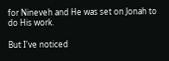for Nineveh and He was set on Jonah to do His work.

But I've noticed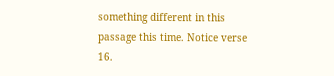something different in this passage this time. Notice verse 16.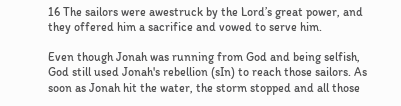16 The sailors were awestruck by the Lord’s great power, and they offered him a sacrifice and vowed to serve him.

Even though Jonah was running from God and being selfish, God still used Jonah's rebellion (sIn) to reach those sailors. As soon as Jonah hit the water, the storm stopped and all those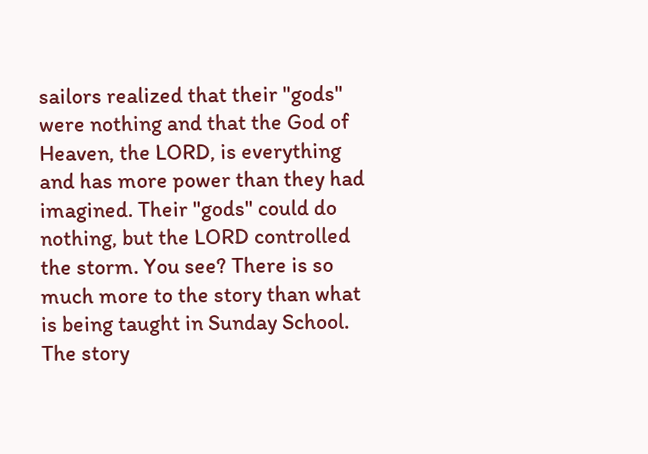sailors realized that their "gods" were nothing and that the God of Heaven, the LORD, is everything and has more power than they had imagined. Their "gods" could do nothing, but the LORD controlled the storm. You see? There is so much more to the story than what is being taught in Sunday School. The story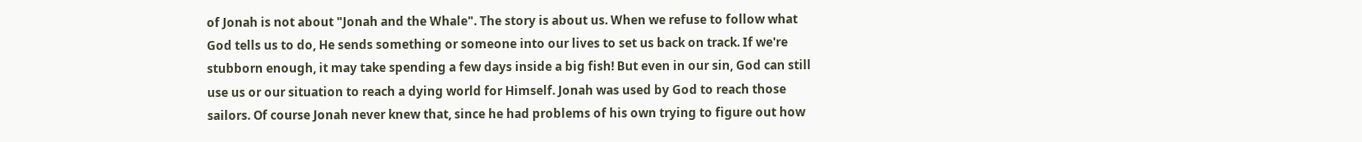of Jonah is not about "Jonah and the Whale". The story is about us. When we refuse to follow what God tells us to do, He sends something or someone into our lives to set us back on track. If we're stubborn enough, it may take spending a few days inside a big fish! But even in our sin, God can still use us or our situation to reach a dying world for Himself. Jonah was used by God to reach those sailors. Of course Jonah never knew that, since he had problems of his own trying to figure out how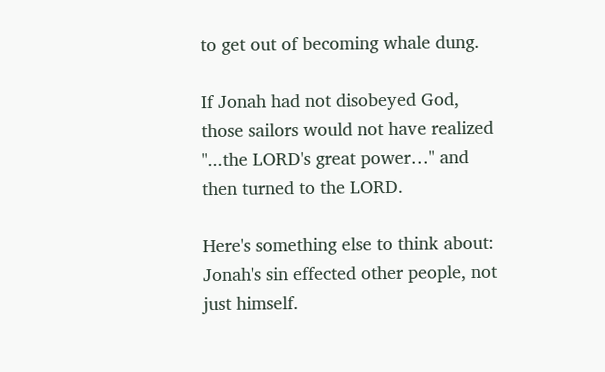to get out of becoming whale dung.

If Jonah had not disobeyed God, those sailors would not have realized "...the LORD's great power…" and then turned to the LORD.

Here's something else to think about: Jonah's sin effected other people, not just himself.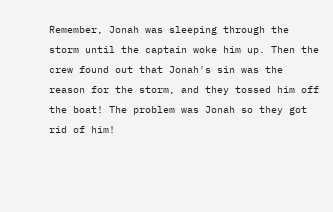Remember, Jonah was sleeping through the storm until the captain woke him up. Then the crew found out that Jonah's sin was the reason for the storm, and they tossed him off the boat! The problem was Jonah so they got rid of him!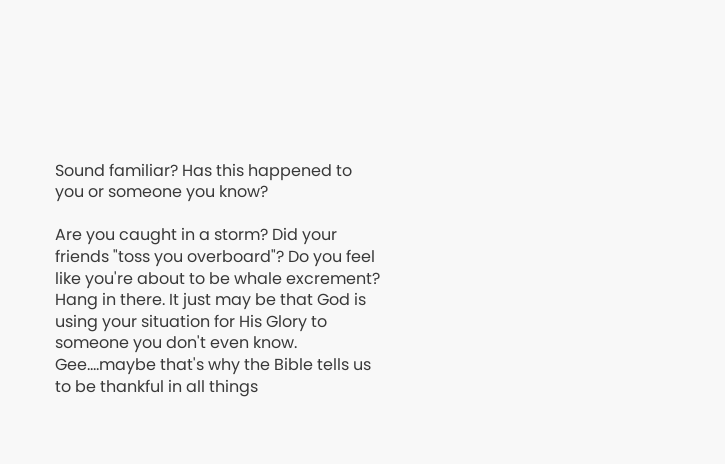Sound familiar? Has this happened to you or someone you know?

Are you caught in a storm? Did your friends "toss you overboard"? Do you feel like you're about to be whale excrement? Hang in there. It just may be that God is using your situation for His Glory to someone you don't even know. Gee….maybe that's why the Bible tells us to be thankful in all things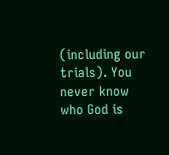(including our trials). You never know who God is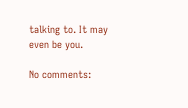talking to. It may even be you.

No comments: